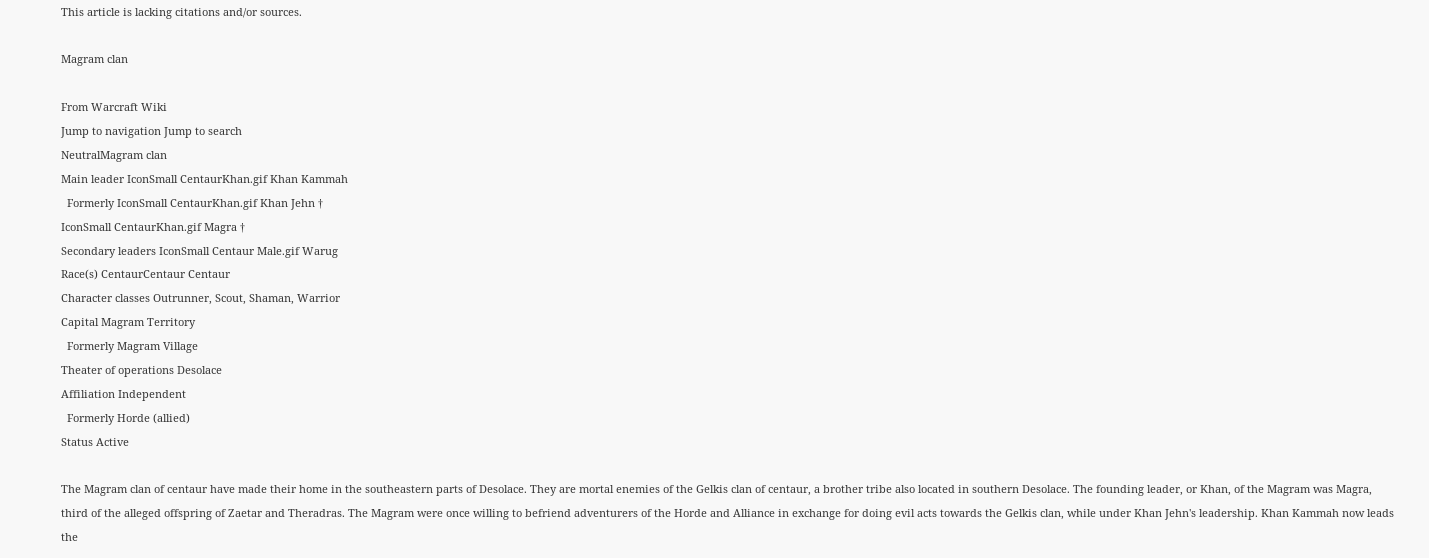This article is lacking citations and/or sources.

Magram clan

From Warcraft Wiki
Jump to navigation Jump to search
NeutralMagram clan
Main leader IconSmall CentaurKhan.gif Khan Kammah
  Formerly IconSmall CentaurKhan.gif Khan Jehn †
IconSmall CentaurKhan.gif Magra †
Secondary leaders IconSmall Centaur Male.gif Warug
Race(s) CentaurCentaur Centaur
Character classes Outrunner, Scout, Shaman, Warrior
Capital Magram Territory
  Formerly Magram Village
Theater of operations Desolace
Affiliation Independent
  Formerly Horde (allied)
Status Active

The Magram clan of centaur have made their home in the southeastern parts of Desolace. They are mortal enemies of the Gelkis clan of centaur, a brother tribe also located in southern Desolace. The founding leader, or Khan, of the Magram was Magra, third of the alleged offspring of Zaetar and Theradras. The Magram were once willing to befriend adventurers of the Horde and Alliance in exchange for doing evil acts towards the Gelkis clan, while under Khan Jehn's leadership. Khan Kammah now leads the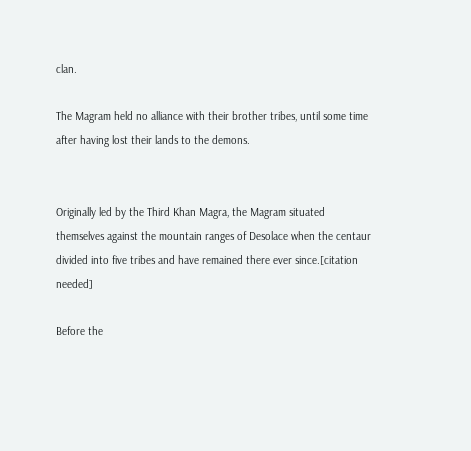clan.

The Magram held no alliance with their brother tribes, until some time after having lost their lands to the demons.


Originally led by the Third Khan Magra, the Magram situated themselves against the mountain ranges of Desolace when the centaur divided into five tribes and have remained there ever since.[citation needed]

Before the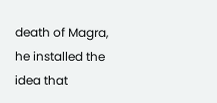death of Magra, he installed the idea that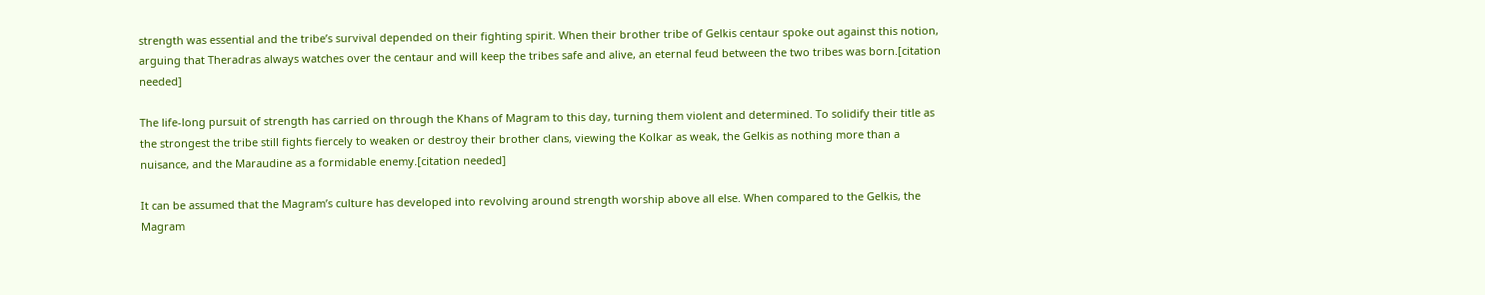strength was essential and the tribe’s survival depended on their fighting spirit. When their brother tribe of Gelkis centaur spoke out against this notion, arguing that Theradras always watches over the centaur and will keep the tribes safe and alive, an eternal feud between the two tribes was born.[citation needed]

The life-long pursuit of strength has carried on through the Khans of Magram to this day, turning them violent and determined. To solidify their title as the strongest the tribe still fights fiercely to weaken or destroy their brother clans, viewing the Kolkar as weak, the Gelkis as nothing more than a nuisance, and the Maraudine as a formidable enemy.[citation needed]

It can be assumed that the Magram’s culture has developed into revolving around strength worship above all else. When compared to the Gelkis, the Magram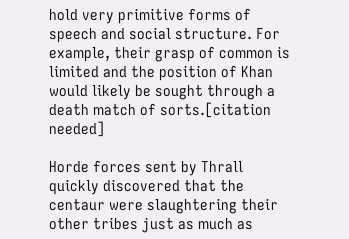hold very primitive forms of speech and social structure. For example, their grasp of common is limited and the position of Khan would likely be sought through a death match of sorts.[citation needed]

Horde forces sent by Thrall quickly discovered that the centaur were slaughtering their other tribes just as much as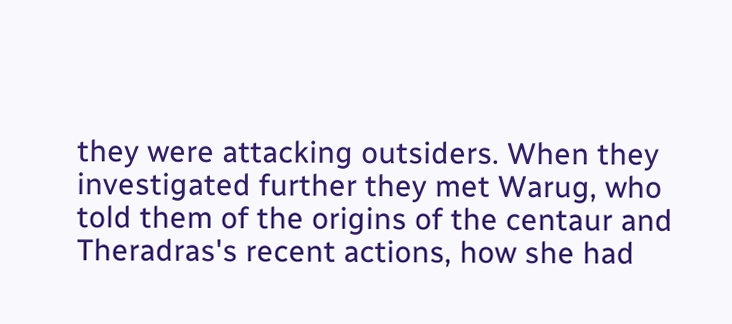they were attacking outsiders. When they investigated further they met Warug, who told them of the origins of the centaur and Theradras's recent actions, how she had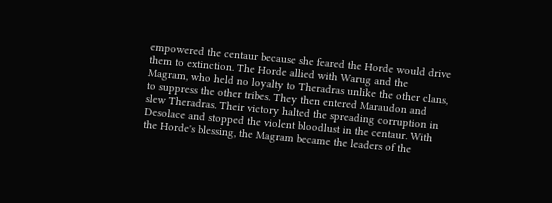empowered the centaur because she feared the Horde would drive them to extinction. The Horde allied with Warug and the Magram, who held no loyalty to Theradras unlike the other clans, to suppress the other tribes. They then entered Maraudon and slew Theradras. Their victory halted the spreading corruption in Desolace and stopped the violent bloodlust in the centaur. With the Horde's blessing, the Magram became the leaders of the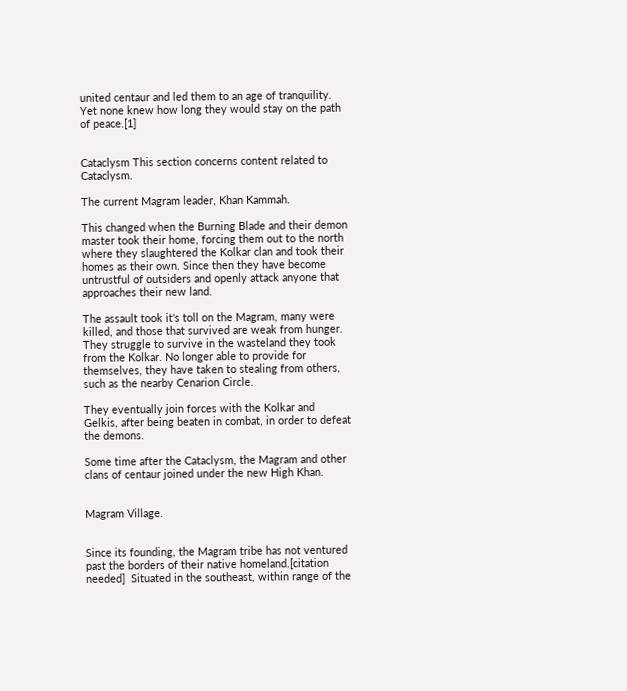united centaur and led them to an age of tranquility. Yet none knew how long they would stay on the path of peace.[1]


Cataclysm This section concerns content related to Cataclysm.

The current Magram leader, Khan Kammah.

This changed when the Burning Blade and their demon master took their home, forcing them out to the north where they slaughtered the Kolkar clan and took their homes as their own. Since then they have become untrustful of outsiders and openly attack anyone that approaches their new land.

The assault took it's toll on the Magram, many were killed, and those that survived are weak from hunger. They struggle to survive in the wasteland they took from the Kolkar. No longer able to provide for themselves, they have taken to stealing from others, such as the nearby Cenarion Circle.

They eventually join forces with the Kolkar and Gelkis, after being beaten in combat, in order to defeat the demons.

Some time after the Cataclysm, the Magram and other clans of centaur joined under the new High Khan.


Magram Village.


Since its founding, the Magram tribe has not ventured past the borders of their native homeland.[citation needed]  Situated in the southeast, within range of the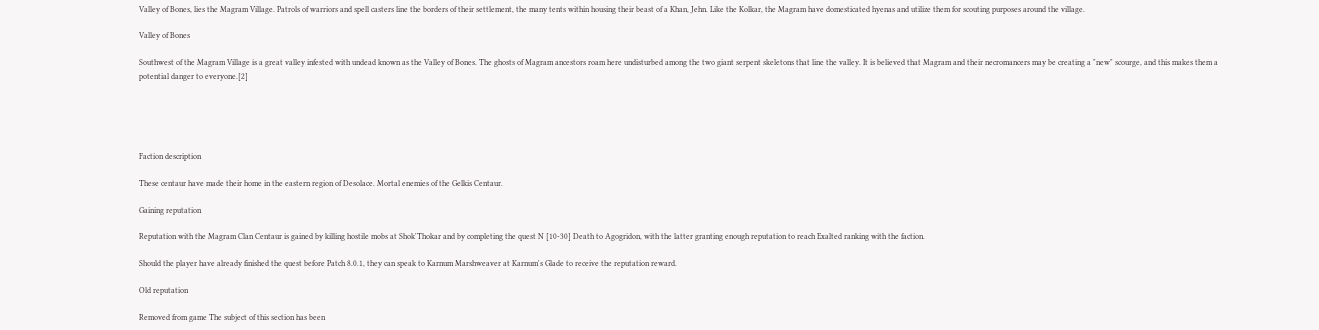Valley of Bones, lies the Magram Village. Patrols of warriors and spell casters line the borders of their settlement, the many tents within housing their beast of a Khan, Jehn. Like the Kolkar, the Magram have domesticated hyenas and utilize them for scouting purposes around the village.

Valley of Bones

Southwest of the Magram Village is a great valley infested with undead known as the Valley of Bones. The ghosts of Magram ancestors roam here undisturbed among the two giant serpent skeletons that line the valley. It is believed that Magram and their necromancers may be creating a "new" scourge, and this makes them a potential danger to everyone.[2]





Faction description

These centaur have made their home in the eastern region of Desolace. Mortal enemies of the Gelkis Centaur.

Gaining reputation

Reputation with the Magram Clan Centaur is gained by killing hostile mobs at Shok'Thokar and by completing the quest N [10-30] Death to Agogridon, with the latter granting enough reputation to reach Exalted ranking with the faction.

Should the player have already finished the quest before Patch 8.0.1, they can speak to Karnum Marshweaver at Karnum's Glade to receive the reputation reward.

Old reputation

Removed from game The subject of this section has been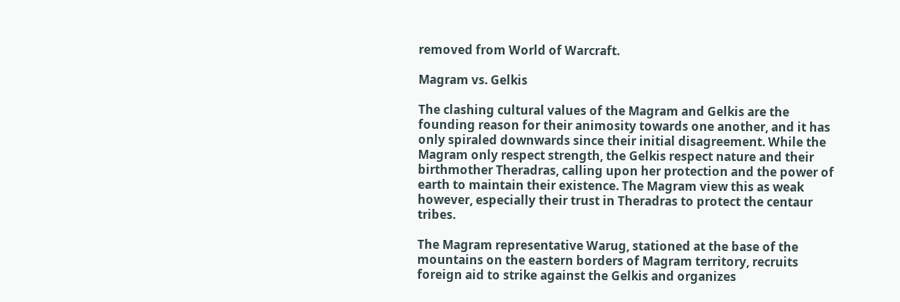removed from World of Warcraft.

Magram vs. Gelkis

The clashing cultural values of the Magram and Gelkis are the founding reason for their animosity towards one another, and it has only spiraled downwards since their initial disagreement. While the Magram only respect strength, the Gelkis respect nature and their birthmother Theradras, calling upon her protection and the power of earth to maintain their existence. The Magram view this as weak however, especially their trust in Theradras to protect the centaur tribes.

The Magram representative Warug, stationed at the base of the mountains on the eastern borders of Magram territory, recruits foreign aid to strike against the Gelkis and organizes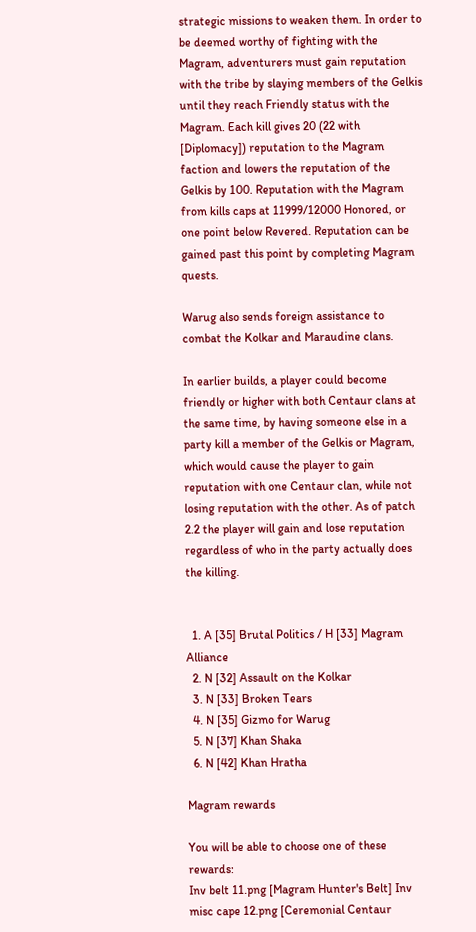strategic missions to weaken them. In order to be deemed worthy of fighting with the Magram, adventurers must gain reputation with the tribe by slaying members of the Gelkis until they reach Friendly status with the Magram. Each kill gives 20 (22 with [Diplomacy]) reputation to the Magram faction and lowers the reputation of the Gelkis by 100. Reputation with the Magram from kills caps at 11999/12000 Honored, or one point below Revered. Reputation can be gained past this point by completing Magram quests.

Warug also sends foreign assistance to combat the Kolkar and Maraudine clans.

In earlier builds, a player could become friendly or higher with both Centaur clans at the same time, by having someone else in a party kill a member of the Gelkis or Magram, which would cause the player to gain reputation with one Centaur clan, while not losing reputation with the other. As of patch 2.2 the player will gain and lose reputation regardless of who in the party actually does the killing.


  1. A [35] Brutal Politics / H [33] Magram Alliance
  2. N [32] Assault on the Kolkar
  3. N [33] Broken Tears
  4. N [35] Gizmo for Warug
  5. N [37] Khan Shaka
  6. N [42] Khan Hratha

Magram rewards

You will be able to choose one of these rewards:
Inv belt 11.png [Magram Hunter's Belt] Inv misc cape 12.png [Ceremonial Centaur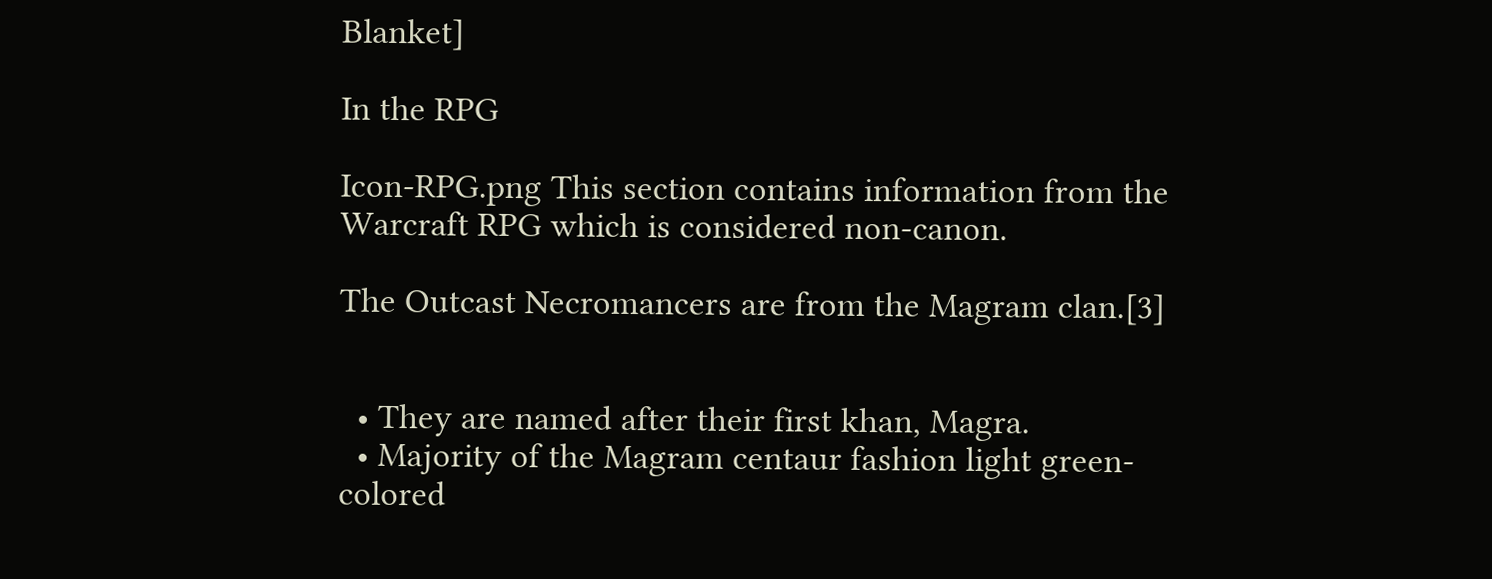Blanket]

In the RPG

Icon-RPG.png This section contains information from the Warcraft RPG which is considered non-canon.

The Outcast Necromancers are from the Magram clan.[3]


  • They are named after their first khan, Magra.
  • Majority of the Magram centaur fashion light green-colored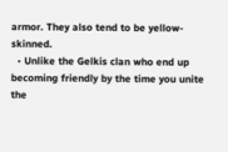armor. They also tend to be yellow-skinned.
  • Unlike the Gelkis clan who end up becoming friendly by the time you unite the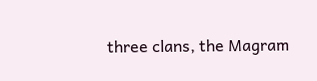three clans, the Magram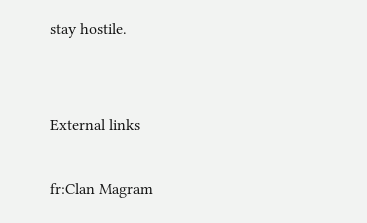stay hostile.


External links

fr:Clan Magram